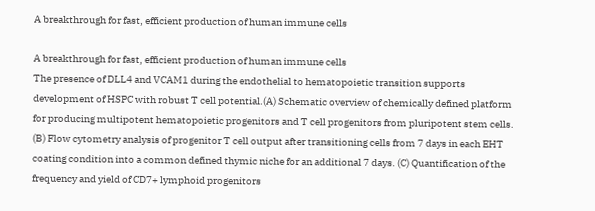A breakthrough for fast, efficient production of human immune cells

A breakthrough for fast, efficient production of human immune cells
The presence of DLL4 and VCAM1 during the endothelial to hematopoietic transition supports development of HSPC with robust T cell potential.(A) Schematic overview of chemically defined platform for producing multipotent hematopoietic progenitors and T cell progenitors from pluripotent stem cells. (B) Flow cytometry analysis of progenitor T cell output after transitioning cells from 7 days in each EHT coating condition into a common defined thymic niche for an additional 7 days. (C) Quantification of the frequency and yield of CD7+ lymphoid progenitors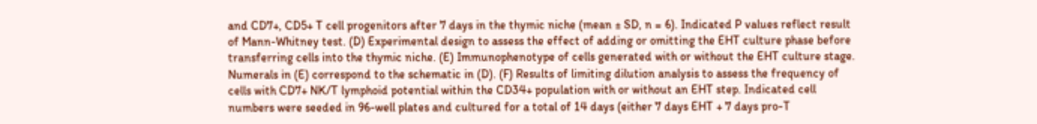and CD7+, CD5+ T cell progenitors after 7 days in the thymic niche (mean ± SD, n = 6). Indicated P values reflect result of Mann-Whitney test. (D) Experimental design to assess the effect of adding or omitting the EHT culture phase before transferring cells into the thymic niche. (E) Immunophenotype of cells generated with or without the EHT culture stage. Numerals in (E) correspond to the schematic in (D). (F) Results of limiting dilution analysis to assess the frequency of cells with CD7+ NK/T lymphoid potential within the CD34+ population with or without an EHT step. Indicated cell numbers were seeded in 96-well plates and cultured for a total of 14 days (either 7 days EHT + 7 days pro-T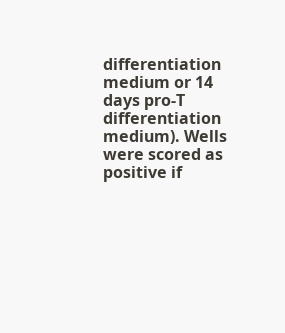differentiation medium or 14 days pro-T differentiation medium). Wells were scored as positive if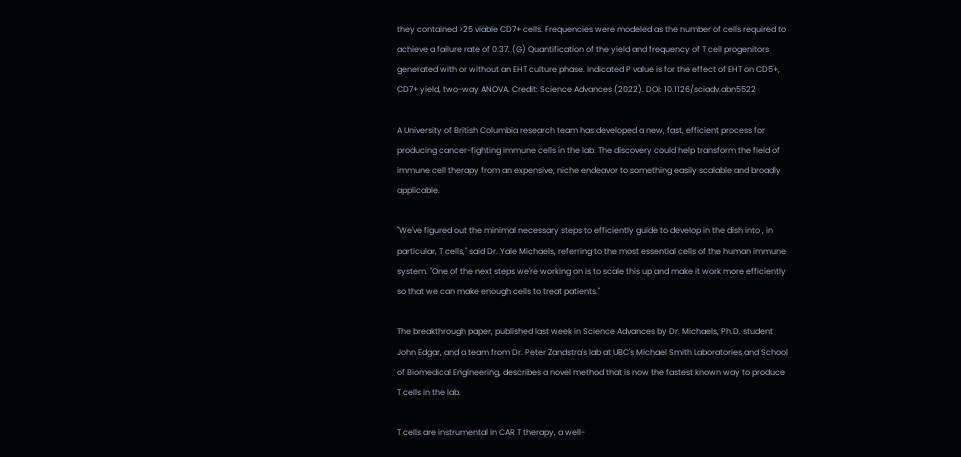they contained >25 viable CD7+ cells. Frequencies were modeled as the number of cells required to achieve a failure rate of 0.37. (G) Quantification of the yield and frequency of T cell progenitors generated with or without an EHT culture phase. Indicated P value is for the effect of EHT on CD5+, CD7+ yield, two-way ANOVA. Credit: Science Advances (2022). DOI: 10.1126/sciadv.abn5522

A University of British Columbia research team has developed a new, fast, efficient process for producing cancer-fighting immune cells in the lab. The discovery could help transform the field of immune cell therapy from an expensive, niche endeavor to something easily scalable and broadly applicable.

"We've figured out the minimal necessary steps to efficiently guide to develop in the dish into , in particular, T cells," said Dr. Yale Michaels, referring to the most essential cells of the human immune system. "One of the next steps we're working on is to scale this up and make it work more efficiently so that we can make enough cells to treat patients."

The breakthrough paper, published last week in Science Advances by Dr. Michaels, Ph.D. student John Edgar, and a team from Dr. Peter Zandstra's lab at UBC's Michael Smith Laboratories and School of Biomedical Engineering, describes a novel method that is now the fastest known way to produce T cells in the lab.

T cells are instrumental in CAR T therapy, a well-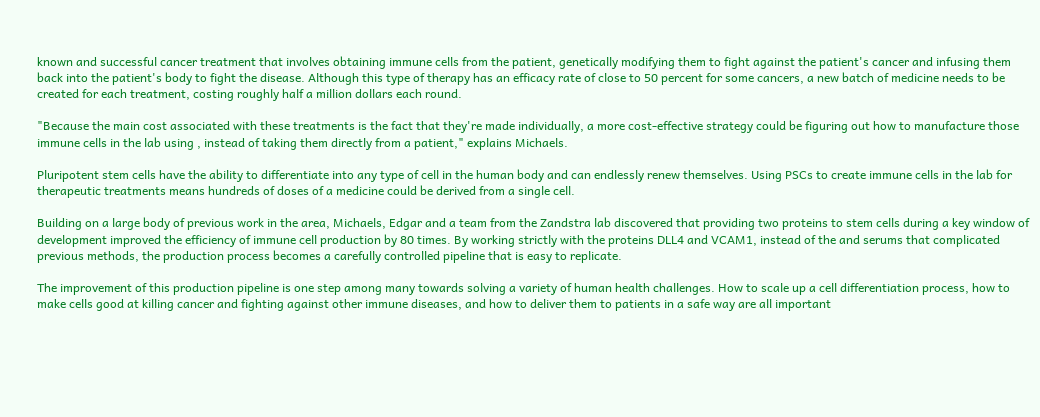known and successful cancer treatment that involves obtaining immune cells from the patient, genetically modifying them to fight against the patient's cancer and infusing them back into the patient's body to fight the disease. Although this type of therapy has an efficacy rate of close to 50 percent for some cancers, a new batch of medicine needs to be created for each treatment, costing roughly half a million dollars each round.

"Because the main cost associated with these treatments is the fact that they're made individually, a more cost-effective strategy could be figuring out how to manufacture those immune cells in the lab using , instead of taking them directly from a patient," explains Michaels.

Pluripotent stem cells have the ability to differentiate into any type of cell in the human body and can endlessly renew themselves. Using PSCs to create immune cells in the lab for therapeutic treatments means hundreds of doses of a medicine could be derived from a single cell.

Building on a large body of previous work in the area, Michaels, Edgar and a team from the Zandstra lab discovered that providing two proteins to stem cells during a key window of development improved the efficiency of immune cell production by 80 times. By working strictly with the proteins DLL4 and VCAM1, instead of the and serums that complicated previous methods, the production process becomes a carefully controlled pipeline that is easy to replicate.

The improvement of this production pipeline is one step among many towards solving a variety of human health challenges. How to scale up a cell differentiation process, how to make cells good at killing cancer and fighting against other immune diseases, and how to deliver them to patients in a safe way are all important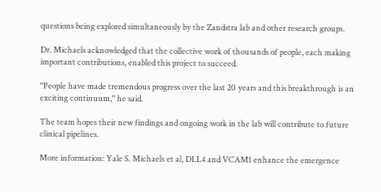questions being explored simultaneously by the Zandstra lab and other research groups.

Dr. Michaels acknowledged that the collective work of thousands of people, each making important contributions, enabled this project to succeed.

"People have made tremendous progress over the last 20 years and this breakthrough is an exciting continuum," he said.

The team hopes their new findings and ongoing work in the lab will contribute to future clinical pipelines.

More information: Yale S. Michaels et al, DLL4 and VCAM1 enhance the emergence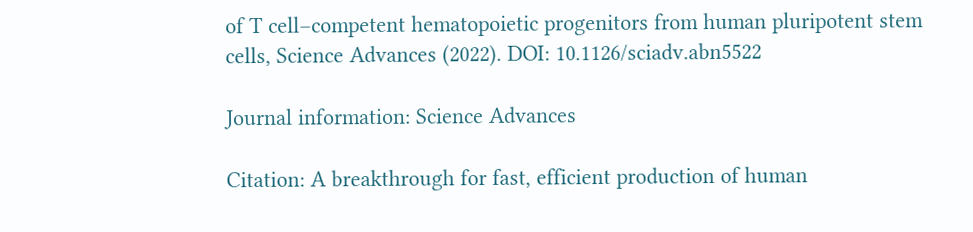of T cell–competent hematopoietic progenitors from human pluripotent stem cells, Science Advances (2022). DOI: 10.1126/sciadv.abn5522

Journal information: Science Advances

Citation: A breakthrough for fast, efficient production of human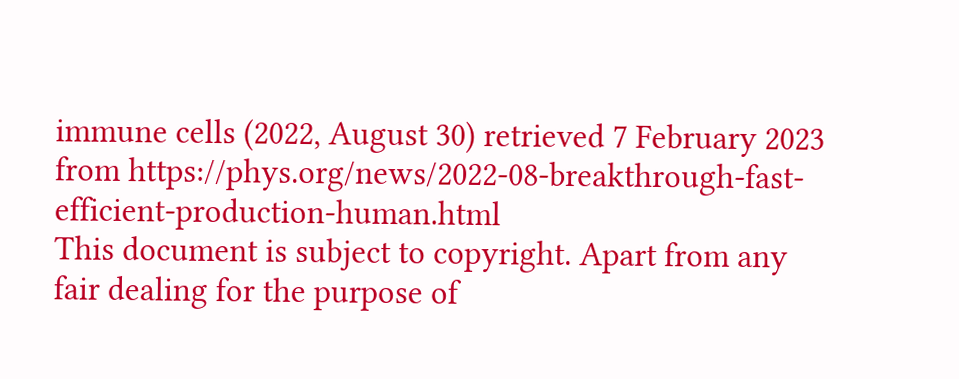immune cells (2022, August 30) retrieved 7 February 2023 from https://phys.org/news/2022-08-breakthrough-fast-efficient-production-human.html
This document is subject to copyright. Apart from any fair dealing for the purpose of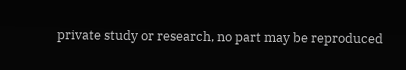private study or research, no part may be reproduced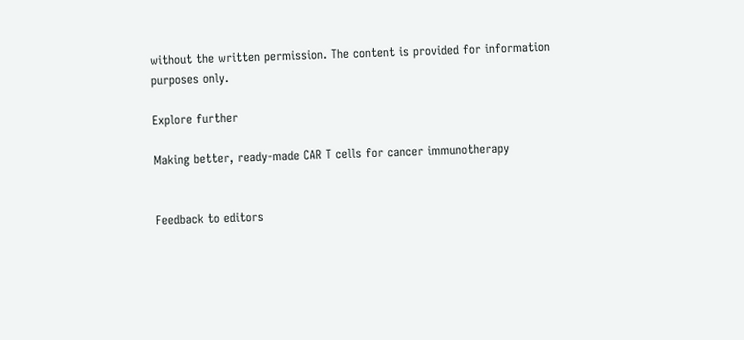without the written permission. The content is provided for information purposes only.

Explore further

Making better, ready-made CAR T cells for cancer immunotherapy


Feedback to editors